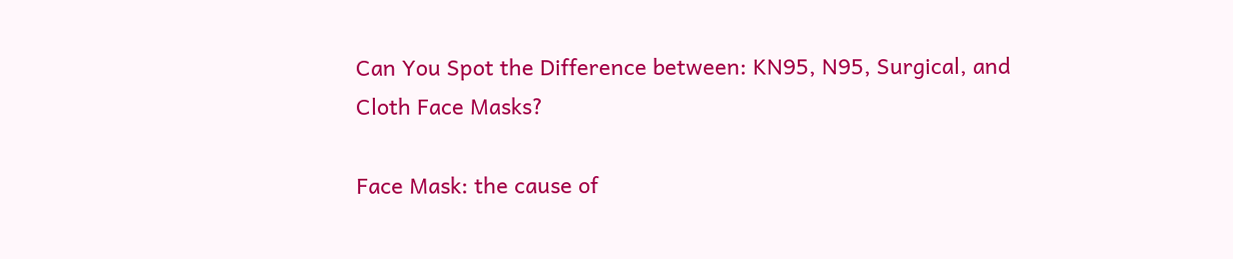Can You Spot the Difference between: KN95, N95, Surgical, and Cloth Face Masks?

Face Mask: the cause of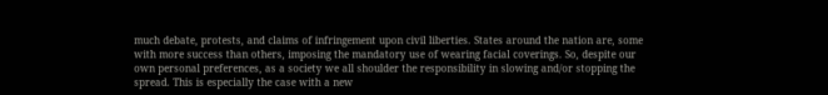much debate, protests, and claims of infringement upon civil liberties. States around the nation are, some with more success than others, imposing the mandatory use of wearing facial coverings. So, despite our own personal preferences, as a society we all shoulder the responsibility in slowing and/or stopping the spread. This is especially the case with a new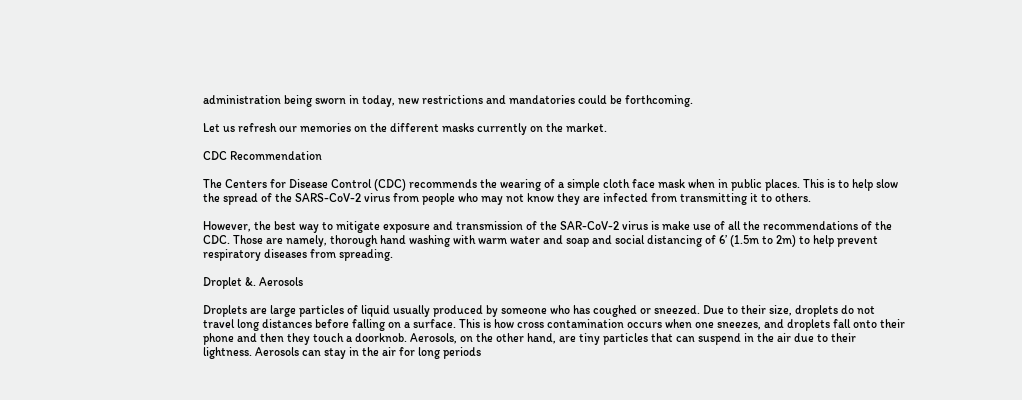administration being sworn in today, new restrictions and mandatories could be forthcoming.

Let us refresh our memories on the different masks currently on the market.

CDC Recommendation

The Centers for Disease Control (CDC) recommends the wearing of a simple cloth face mask when in public places. This is to help slow the spread of the SARS-CoV-2 virus from people who may not know they are infected from transmitting it to others.

However, the best way to mitigate exposure and transmission of the SAR-CoV-2 virus is make use of all the recommendations of the CDC. Those are namely, thorough hand washing with warm water and soap and social distancing of 6’ (1.5m to 2m) to help prevent respiratory diseases from spreading.

Droplet &. Aerosols

Droplets are large particles of liquid usually produced by someone who has coughed or sneezed. Due to their size, droplets do not travel long distances before falling on a surface. This is how cross contamination occurs when one sneezes, and droplets fall onto their phone and then they touch a doorknob. Aerosols, on the other hand, are tiny particles that can suspend in the air due to their lightness. Aerosols can stay in the air for long periods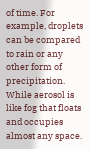of time. For example, droplets can be compared to rain or any other form of precipitation. While aerosol is like fog that floats and occupies almost any space.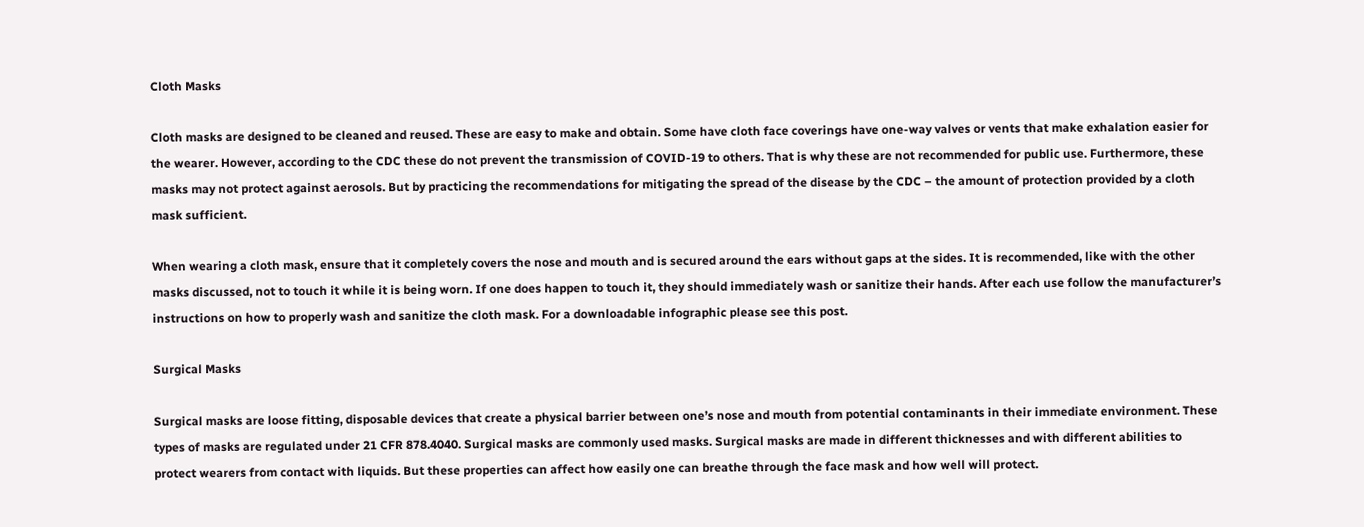Cloth Masks

Cloth masks are designed to be cleaned and reused. These are easy to make and obtain. Some have cloth face coverings have one-way valves or vents that make exhalation easier for the wearer. However, according to the CDC these do not prevent the transmission of COVID-19 to others. That is why these are not recommended for public use. Furthermore, these masks may not protect against aerosols. But by practicing the recommendations for mitigating the spread of the disease by the CDC – the amount of protection provided by a cloth mask sufficient.

When wearing a cloth mask, ensure that it completely covers the nose and mouth and is secured around the ears without gaps at the sides. It is recommended, like with the other masks discussed, not to touch it while it is being worn. If one does happen to touch it, they should immediately wash or sanitize their hands. After each use follow the manufacturer’s instructions on how to properly wash and sanitize the cloth mask. For a downloadable infographic please see this post.

Surgical Masks

Surgical masks are loose fitting, disposable devices that create a physical barrier between one’s nose and mouth from potential contaminants in their immediate environment. These types of masks are regulated under 21 CFR 878.4040. Surgical masks are commonly used masks. Surgical masks are made in different thicknesses and with different abilities to protect wearers from contact with liquids. But these properties can affect how easily one can breathe through the face mask and how well will protect.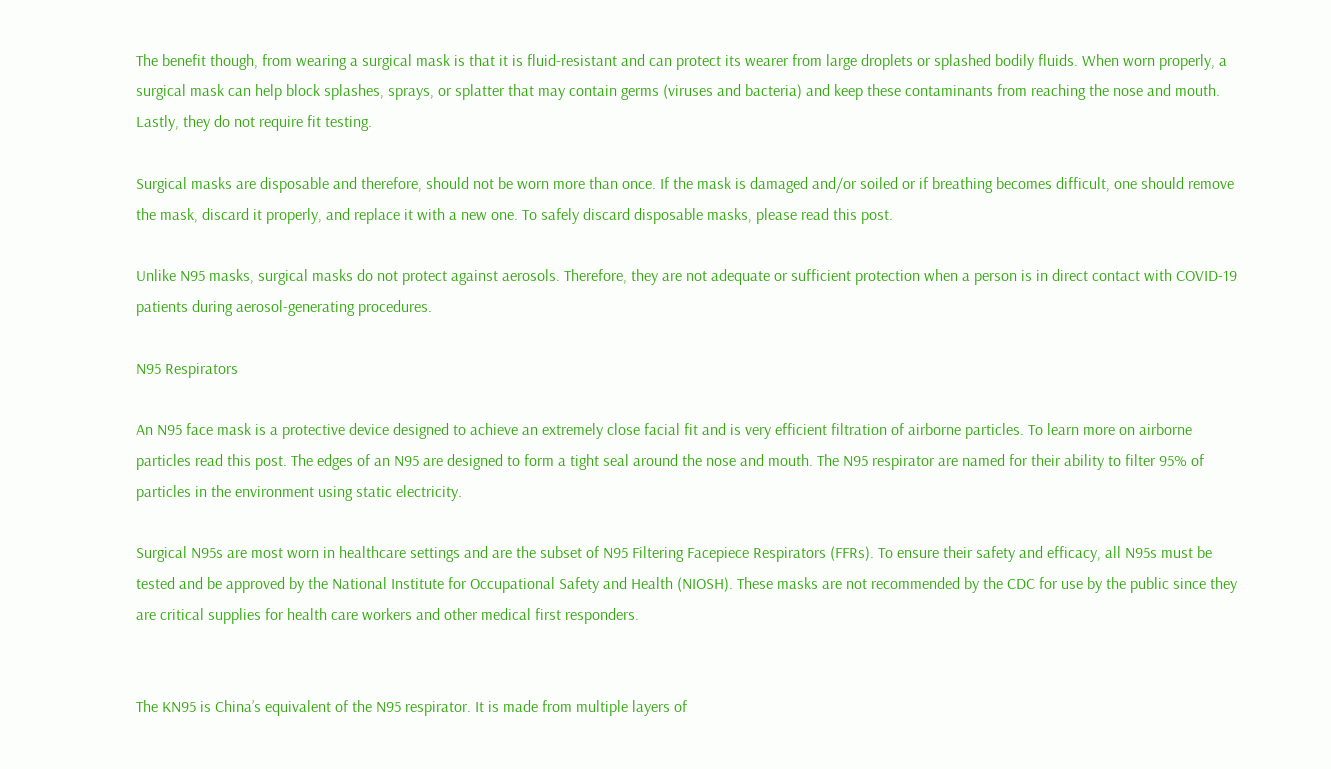The benefit though, from wearing a surgical mask is that it is fluid-resistant and can protect its wearer from large droplets or splashed bodily fluids. When worn properly, a surgical mask can help block splashes, sprays, or splatter that may contain germs (viruses and bacteria) and keep these contaminants from reaching the nose and mouth. Lastly, they do not require fit testing.

Surgical masks are disposable and therefore, should not be worn more than once. If the mask is damaged and/or soiled or if breathing becomes difficult, one should remove the mask, discard it properly, and replace it with a new one. To safely discard disposable masks, please read this post.

Unlike N95 masks, surgical masks do not protect against aerosols. Therefore, they are not adequate or sufficient protection when a person is in direct contact with COVID-19 patients during aerosol-generating procedures.

N95 Respirators

An N95 face mask is a protective device designed to achieve an extremely close facial fit and is very efficient filtration of airborne particles. To learn more on airborne particles read this post. The edges of an N95 are designed to form a tight seal around the nose and mouth. The N95 respirator are named for their ability to filter 95% of particles in the environment using static electricity.

Surgical N95s are most worn in healthcare settings and are the subset of N95 Filtering Facepiece Respirators (FFRs). To ensure their safety and efficacy, all N95s must be tested and be approved by the National Institute for Occupational Safety and Health (NIOSH). These masks are not recommended by the CDC for use by the public since they are critical supplies for health care workers and other medical first responders.


The KN95 is China’s equivalent of the N95 respirator. It is made from multiple layers of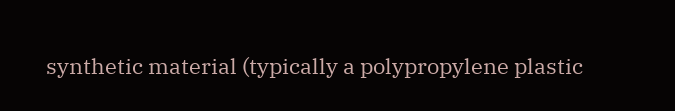synthetic material (typically a polypropylene plastic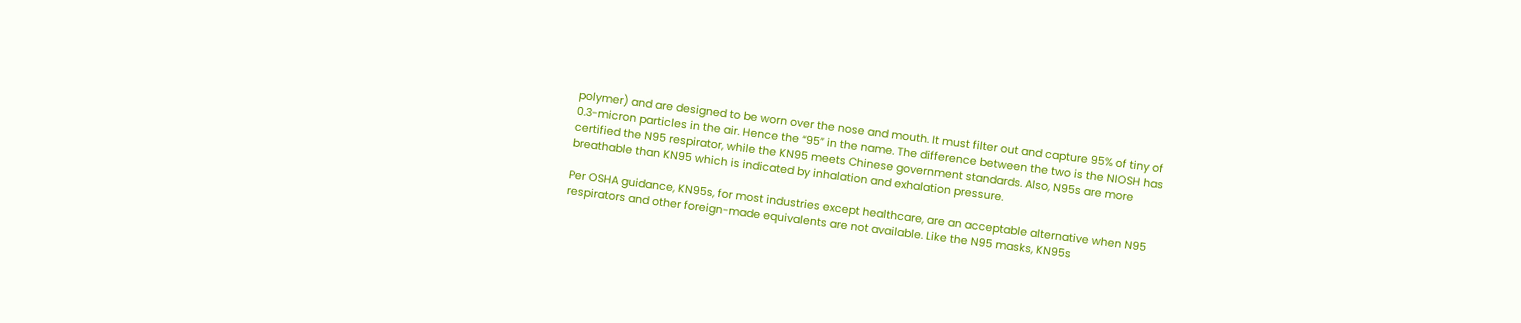polymer) and are designed to be worn over the nose and mouth. It must filter out and capture 95% of tiny of 0.3-micron particles in the air. Hence the “95” in the name. The difference between the two is the NIOSH has certified the N95 respirator, while the KN95 meets Chinese government standards. Also, N95s are more breathable than KN95 which is indicated by inhalation and exhalation pressure.

Per OSHA guidance, KN95s, for most industries except healthcare, are an acceptable alternative when N95 respirators and other foreign-made equivalents are not available. Like the N95 masks, KN95s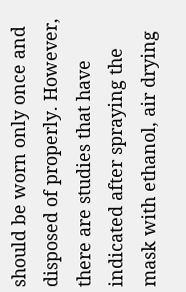should be worn only once and disposed of properly. However, there are studies that have indicated after spraying the mask with ethanol, air drying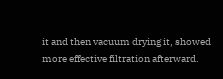it and then vacuum drying it, showed more effective filtration afterward.